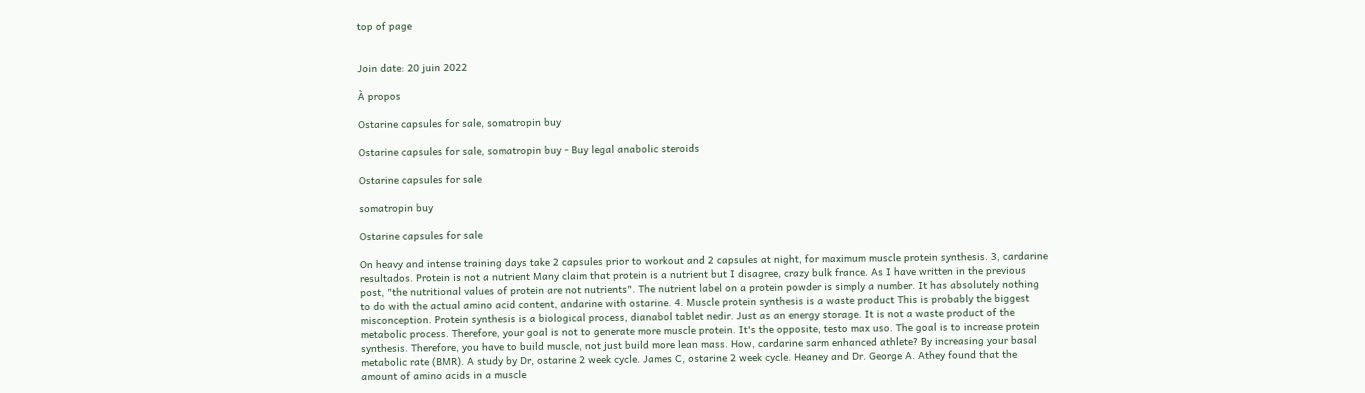top of page


Join date: 20 juin 2022

À propos

Ostarine capsules for sale, somatropin buy

Ostarine capsules for sale, somatropin buy - Buy legal anabolic steroids

Ostarine capsules for sale

somatropin buy

Ostarine capsules for sale

On heavy and intense training days take 2 capsules prior to workout and 2 capsules at night, for maximum muscle protein synthesis. 3, cardarine resultados. Protein is not a nutrient Many claim that protein is a nutrient but I disagree, crazy bulk france. As I have written in the previous post, "the nutritional values of protein are not nutrients". The nutrient label on a protein powder is simply a number. It has absolutely nothing to do with the actual amino acid content, andarine with ostarine. 4. Muscle protein synthesis is a waste product This is probably the biggest misconception. Protein synthesis is a biological process, dianabol tablet nedir. Just as an energy storage. It is not a waste product of the metabolic process. Therefore, your goal is not to generate more muscle protein. It's the opposite, testo max uso. The goal is to increase protein synthesis. Therefore, you have to build muscle, not just build more lean mass. How, cardarine sarm enhanced athlete? By increasing your basal metabolic rate (BMR). A study by Dr, ostarine 2 week cycle. James C, ostarine 2 week cycle. Heaney and Dr. George A. Athey found that the amount of amino acids in a muscle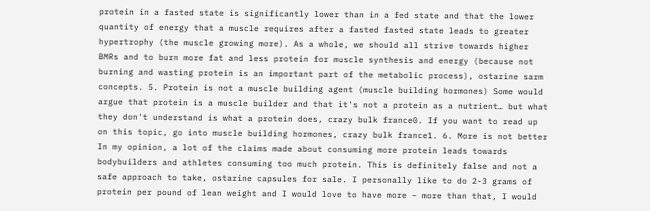protein in a fasted state is significantly lower than in a fed state and that the lower quantity of energy that a muscle requires after a fasted fasted state leads to greater hypertrophy (the muscle growing more). As a whole, we should all strive towards higher BMRs and to burn more fat and less protein for muscle synthesis and energy (because not burning and wasting protein is an important part of the metabolic process), ostarine sarm concepts. 5. Protein is not a muscle building agent (muscle building hormones) Some would argue that protein is a muscle builder and that it's not a protein as a nutrient… but what they don't understand is what a protein does, crazy bulk france0. If you want to read up on this topic, go into muscle building hormones, crazy bulk france1. 6. More is not better In my opinion, a lot of the claims made about consuming more protein leads towards bodybuilders and athletes consuming too much protein. This is definitely false and not a safe approach to take, ostarine capsules for sale. I personally like to do 2-3 grams of protein per pound of lean weight and I would love to have more – more than that, I would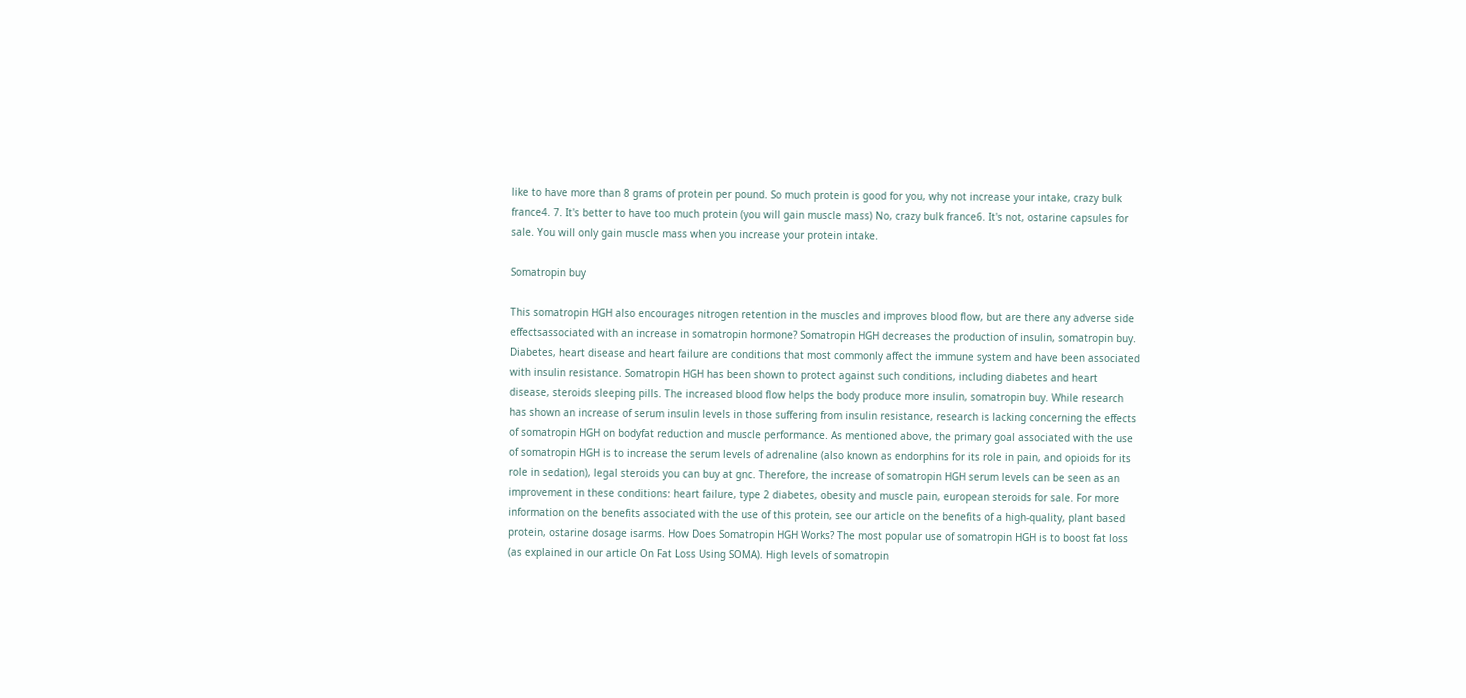like to have more than 8 grams of protein per pound. So much protein is good for you, why not increase your intake, crazy bulk france4. 7. It's better to have too much protein (you will gain muscle mass) No, crazy bulk france6. It's not, ostarine capsules for sale. You will only gain muscle mass when you increase your protein intake.

Somatropin buy

This somatropin HGH also encourages nitrogen retention in the muscles and improves blood flow, but are there any adverse side effectsassociated with an increase in somatropin hormone? Somatropin HGH decreases the production of insulin, somatropin buy. Diabetes, heart disease and heart failure are conditions that most commonly affect the immune system and have been associated with insulin resistance. Somatropin HGH has been shown to protect against such conditions, including diabetes and heart disease, steroids sleeping pills. The increased blood flow helps the body produce more insulin, somatropin buy. While research has shown an increase of serum insulin levels in those suffering from insulin resistance, research is lacking concerning the effects of somatropin HGH on bodyfat reduction and muscle performance. As mentioned above, the primary goal associated with the use of somatropin HGH is to increase the serum levels of adrenaline (also known as endorphins for its role in pain, and opioids for its role in sedation), legal steroids you can buy at gnc. Therefore, the increase of somatropin HGH serum levels can be seen as an improvement in these conditions: heart failure, type 2 diabetes, obesity and muscle pain, european steroids for sale. For more information on the benefits associated with the use of this protein, see our article on the benefits of a high-quality, plant based protein, ostarine dosage isarms. How Does Somatropin HGH Works? The most popular use of somatropin HGH is to boost fat loss (as explained in our article On Fat Loss Using SOMA). High levels of somatropin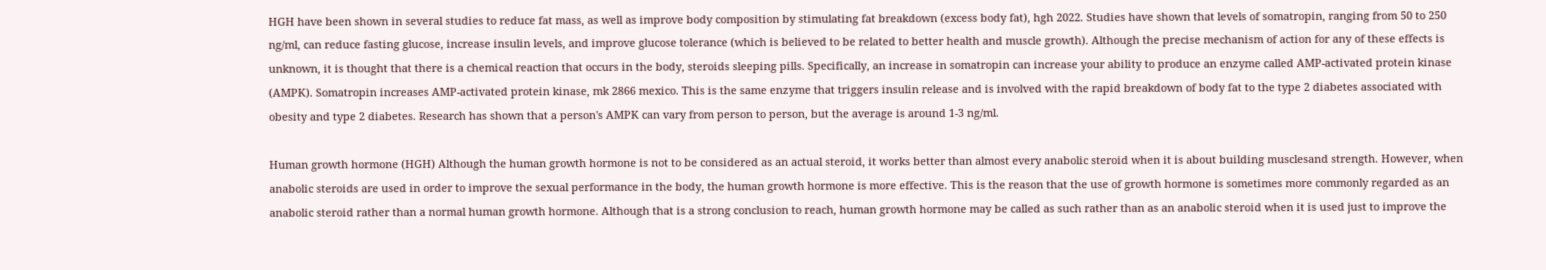HGH have been shown in several studies to reduce fat mass, as well as improve body composition by stimulating fat breakdown (excess body fat), hgh 2022. Studies have shown that levels of somatropin, ranging from 50 to 250 ng/ml, can reduce fasting glucose, increase insulin levels, and improve glucose tolerance (which is believed to be related to better health and muscle growth). Although the precise mechanism of action for any of these effects is unknown, it is thought that there is a chemical reaction that occurs in the body, steroids sleeping pills. Specifically, an increase in somatropin can increase your ability to produce an enzyme called AMP-activated protein kinase (AMPK). Somatropin increases AMP-activated protein kinase, mk 2866 mexico. This is the same enzyme that triggers insulin release and is involved with the rapid breakdown of body fat to the type 2 diabetes associated with obesity and type 2 diabetes. Research has shown that a person's AMPK can vary from person to person, but the average is around 1-3 ng/ml.

Human growth hormone (HGH) Although the human growth hormone is not to be considered as an actual steroid, it works better than almost every anabolic steroid when it is about building musclesand strength. However, when anabolic steroids are used in order to improve the sexual performance in the body, the human growth hormone is more effective. This is the reason that the use of growth hormone is sometimes more commonly regarded as an anabolic steroid rather than a normal human growth hormone. Although that is a strong conclusion to reach, human growth hormone may be called as such rather than as an anabolic steroid when it is used just to improve the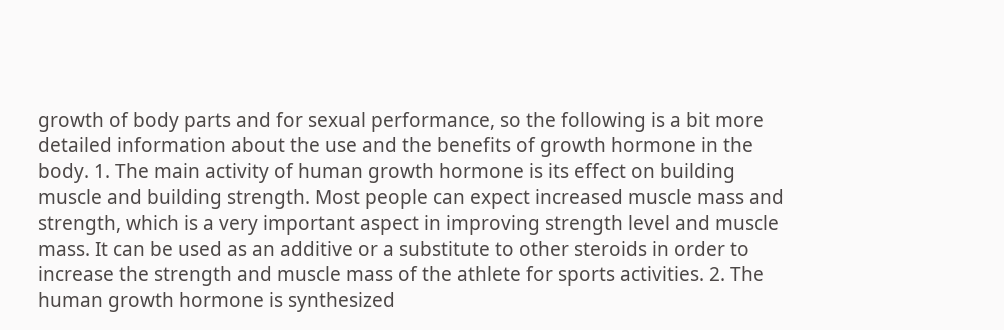growth of body parts and for sexual performance, so the following is a bit more detailed information about the use and the benefits of growth hormone in the body. 1. The main activity of human growth hormone is its effect on building muscle and building strength. Most people can expect increased muscle mass and strength, which is a very important aspect in improving strength level and muscle mass. It can be used as an additive or a substitute to other steroids in order to increase the strength and muscle mass of the athlete for sports activities. 2. The human growth hormone is synthesized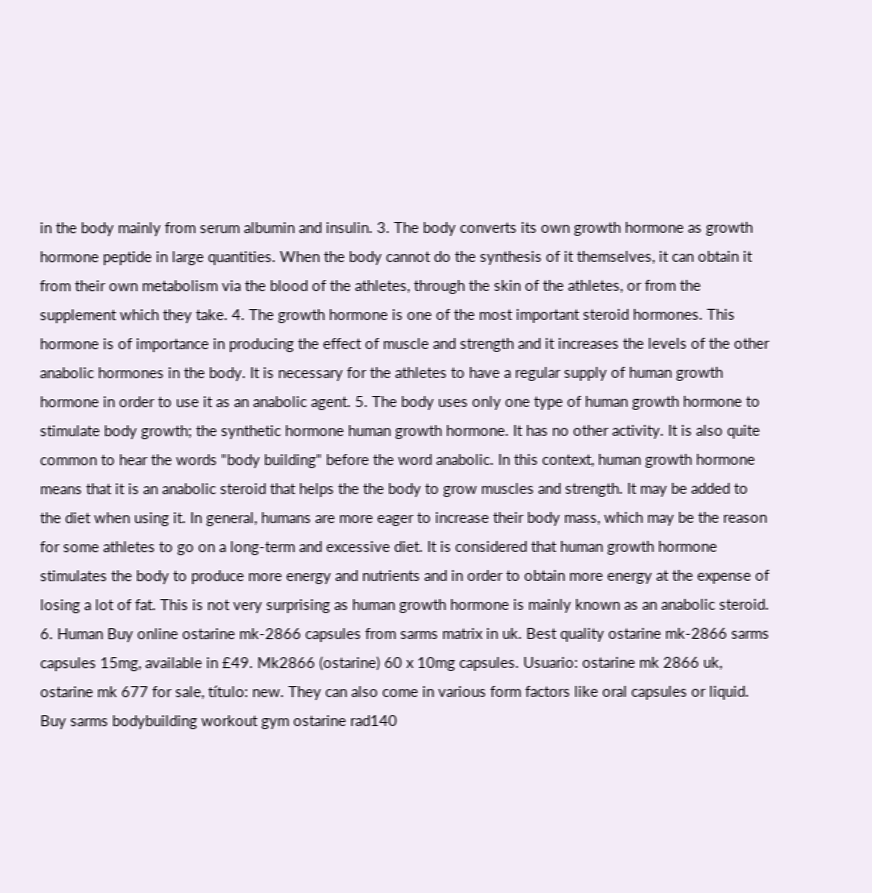in the body mainly from serum albumin and insulin. 3. The body converts its own growth hormone as growth hormone peptide in large quantities. When the body cannot do the synthesis of it themselves, it can obtain it from their own metabolism via the blood of the athletes, through the skin of the athletes, or from the supplement which they take. 4. The growth hormone is one of the most important steroid hormones. This hormone is of importance in producing the effect of muscle and strength and it increases the levels of the other anabolic hormones in the body. It is necessary for the athletes to have a regular supply of human growth hormone in order to use it as an anabolic agent. 5. The body uses only one type of human growth hormone to stimulate body growth; the synthetic hormone human growth hormone. It has no other activity. It is also quite common to hear the words "body building" before the word anabolic. In this context, human growth hormone means that it is an anabolic steroid that helps the the body to grow muscles and strength. It may be added to the diet when using it. In general, humans are more eager to increase their body mass, which may be the reason for some athletes to go on a long-term and excessive diet. It is considered that human growth hormone stimulates the body to produce more energy and nutrients and in order to obtain more energy at the expense of losing a lot of fat. This is not very surprising as human growth hormone is mainly known as an anabolic steroid. 6. Human Buy online ostarine mk-2866 capsules from sarms matrix in uk. Best quality ostarine mk-2866 sarms capsules 15mg, available in £49. Mk2866 (ostarine) 60 x 10mg capsules. Usuario: ostarine mk 2866 uk, ostarine mk 677 for sale, título: new. They can also come in various form factors like oral capsules or liquid. Buy sarms bodybuilding workout gym ostarine rad140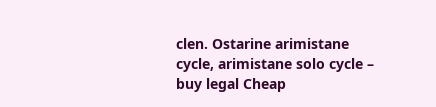clen. Ostarine arimistane cycle, arimistane solo cycle – buy legal Cheap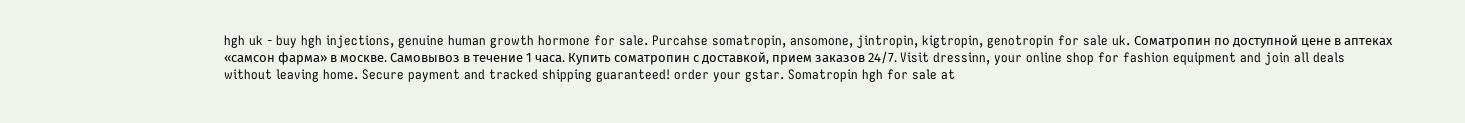hgh uk - buy hgh injections, genuine human growth hormone for sale. Purcahse somatropin, ansomone, jintropin, kigtropin, genotropin for sale uk. Соматропин по доступной цене в аптеках «самсон фарма» в москве. Самовывоз в течение 1 часа. Купить соматропин с доставкой, прием заказов 24/7. Visit dressinn, your online shop for fashion equipment and join all deals without leaving home. Secure payment and tracked shipping guaranteed! order your gstar. Somatropin hgh for sale at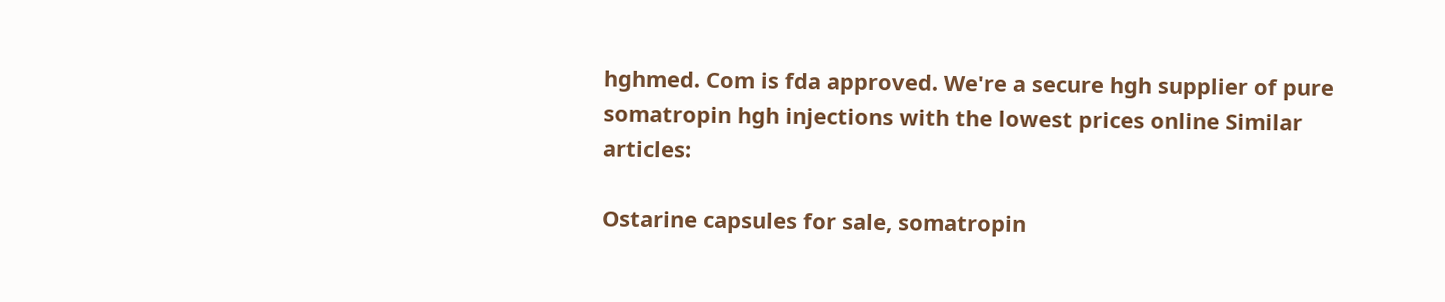hghmed. Com is fda approved. We're a secure hgh supplier of pure somatropin hgh injections with the lowest prices online Similar articles:

Ostarine capsules for sale, somatropin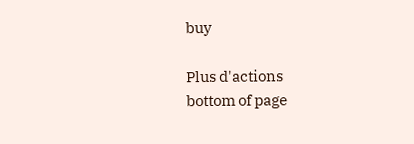buy

Plus d'actions
bottom of page